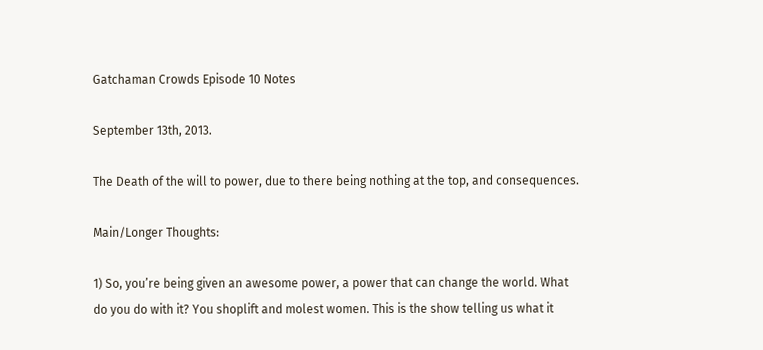Gatchaman Crowds Episode 10 Notes

September 13th, 2013.

The Death of the will to power, due to there being nothing at the top, and consequences.

Main/Longer Thoughts:

1) So, you’re being given an awesome power, a power that can change the world. What do you do with it? You shoplift and molest women. This is the show telling us what it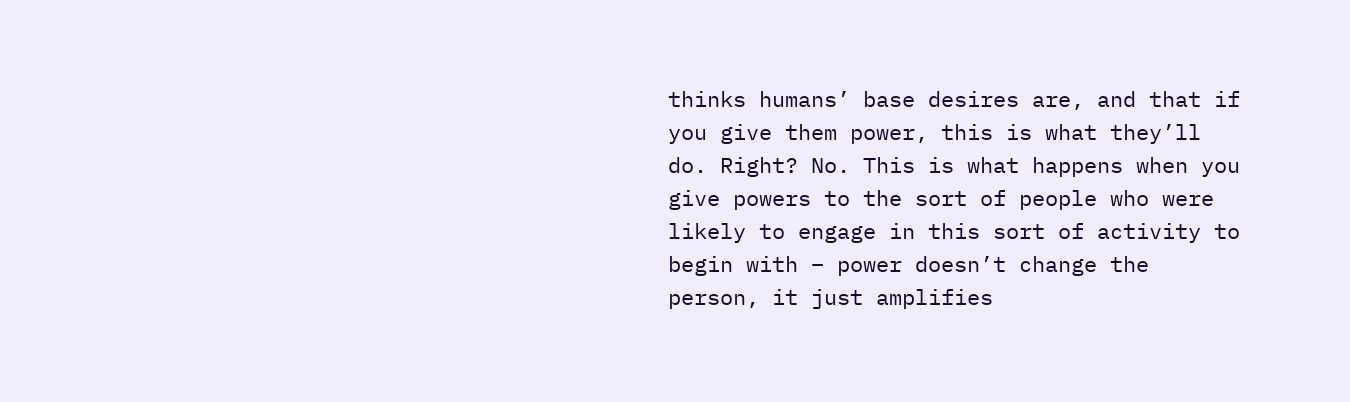thinks humans’ base desires are, and that if you give them power, this is what they’ll do. Right? No. This is what happens when you give powers to the sort of people who were likely to engage in this sort of activity to begin with – power doesn’t change the person, it just amplifies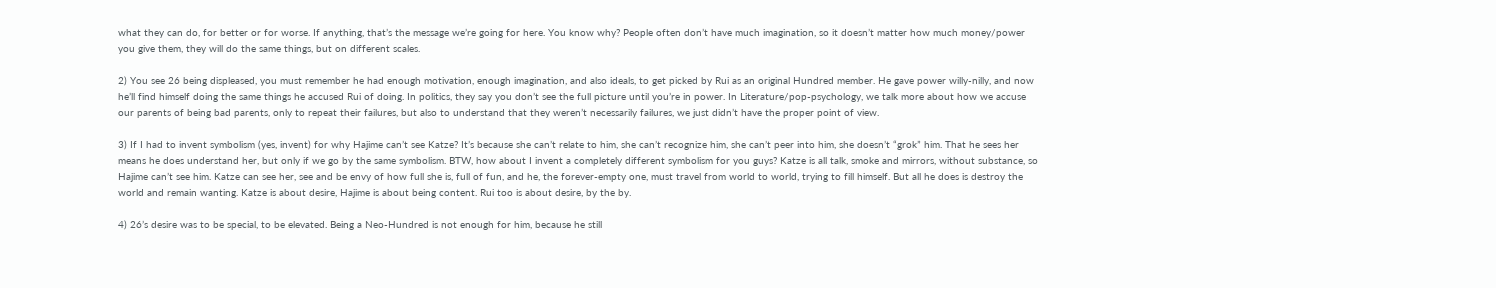what they can do, for better or for worse. If anything, that’s the message we’re going for here. You know why? People often don’t have much imagination, so it doesn’t matter how much money/power you give them, they will do the same things, but on different scales.

2) You see 26 being displeased, you must remember he had enough motivation, enough imagination, and also ideals, to get picked by Rui as an original Hundred member. He gave power willy-nilly, and now he’ll find himself doing the same things he accused Rui of doing. In politics, they say you don’t see the full picture until you’re in power. In Literature/pop-psychology, we talk more about how we accuse our parents of being bad parents, only to repeat their failures, but also to understand that they weren’t necessarily failures, we just didn’t have the proper point of view.

3) If I had to invent symbolism (yes, invent) for why Hajime can’t see Katze? It’s because she can’t relate to him, she can’t recognize him, she can’t peer into him, she doesn’t “grok” him. That he sees her means he does understand her, but only if we go by the same symbolism. BTW, how about I invent a completely different symbolism for you guys? Katze is all talk, smoke and mirrors, without substance, so Hajime can’t see him. Katze can see her, see and be envy of how full she is, full of fun, and he, the forever-empty one, must travel from world to world, trying to fill himself. But all he does is destroy the world and remain wanting. Katze is about desire, Hajime is about being content. Rui too is about desire, by the by.

4) 26’s desire was to be special, to be elevated. Being a Neo-Hundred is not enough for him, because he still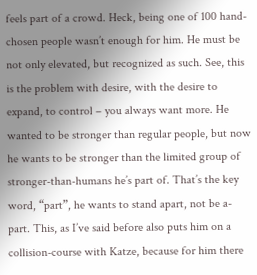feels part of a crowd. Heck, being one of 100 hand-chosen people wasn’t enough for him. He must be not only elevated, but recognized as such. See, this is the problem with desire, with the desire to expand, to control – you always want more. He wanted to be stronger than regular people, but now he wants to be stronger than the limited group of stronger-than-humans he’s part of. That’s the key word, “part”, he wants to stand apart, not be a-part. This, as I’ve said before also puts him on a collision-course with Katze, because for him there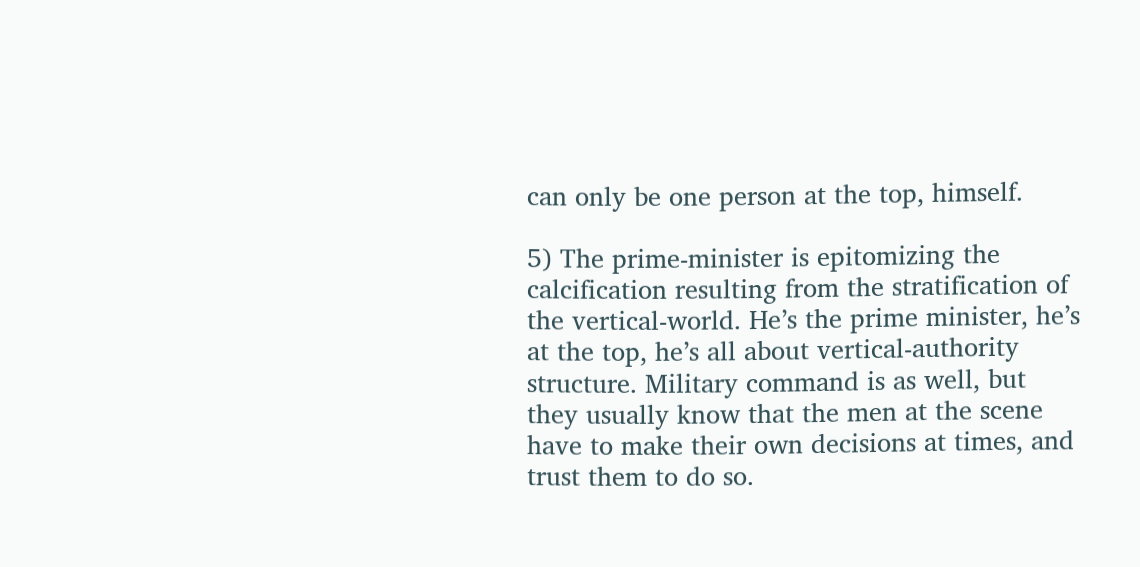can only be one person at the top, himself.

5) The prime-minister is epitomizing the calcification resulting from the stratification of the vertical-world. He’s the prime minister, he’s at the top, he’s all about vertical-authority structure. Military command is as well, but they usually know that the men at the scene have to make their own decisions at times, and trust them to do so.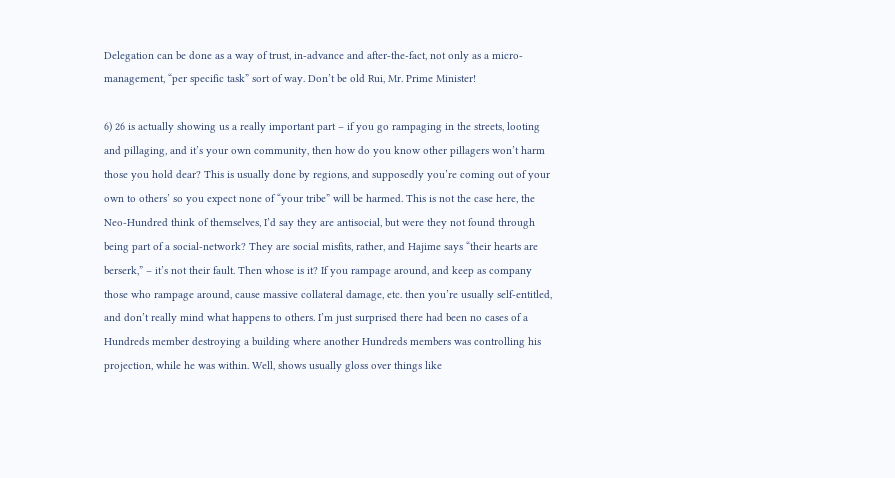Delegation can be done as a way of trust, in-advance and after-the-fact, not only as a micro-management, “per specific task” sort of way. Don’t be old Rui, Mr. Prime Minister!

6) 26 is actually showing us a really important part – if you go rampaging in the streets, looting and pillaging, and it’s your own community, then how do you know other pillagers won’t harm those you hold dear? This is usually done by regions, and supposedly you’re coming out of your own to others’ so you expect none of “your tribe” will be harmed. This is not the case here, the Neo-Hundred think of themselves, I’d say they are antisocial, but were they not found through being part of a social-network? They are social misfits, rather, and Hajime says “their hearts are berserk,” – it’s not their fault. Then whose is it? If you rampage around, and keep as company those who rampage around, cause massive collateral damage, etc. then you’re usually self-entitled, and don’t really mind what happens to others. I’m just surprised there had been no cases of a Hundreds member destroying a building where another Hundreds members was controlling his projection, while he was within. Well, shows usually gloss over things like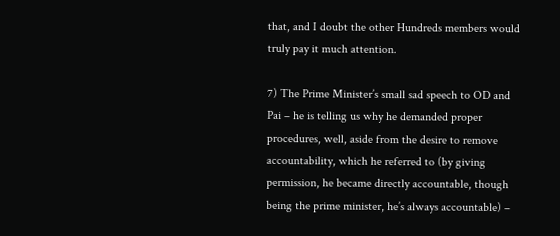that, and I doubt the other Hundreds members would truly pay it much attention.

7) The Prime Minister’s small sad speech to OD and Pai – he is telling us why he demanded proper procedures, well, aside from the desire to remove accountability, which he referred to (by giving permission, he became directly accountable, though being the prime minister, he’s always accountable) –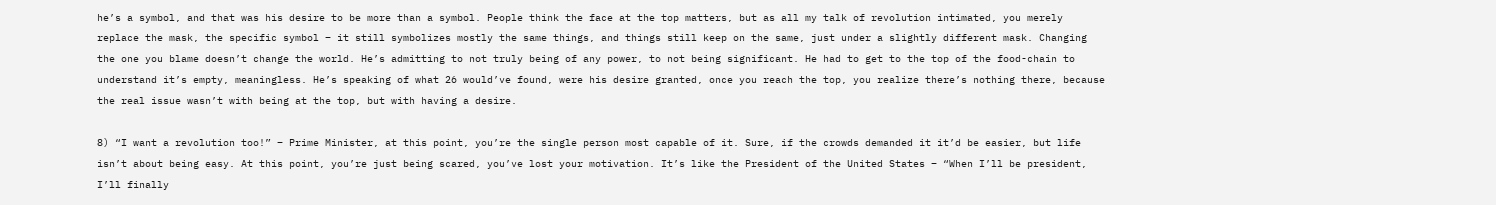he’s a symbol, and that was his desire to be more than a symbol. People think the face at the top matters, but as all my talk of revolution intimated, you merely replace the mask, the specific symbol – it still symbolizes mostly the same things, and things still keep on the same, just under a slightly different mask. Changing the one you blame doesn’t change the world. He’s admitting to not truly being of any power, to not being significant. He had to get to the top of the food-chain to understand it’s empty, meaningless. He’s speaking of what 26 would’ve found, were his desire granted, once you reach the top, you realize there’s nothing there, because the real issue wasn’t with being at the top, but with having a desire.

8) “I want a revolution too!” – Prime Minister, at this point, you’re the single person most capable of it. Sure, if the crowds demanded it it’d be easier, but life isn’t about being easy. At this point, you’re just being scared, you’ve lost your motivation. It’s like the President of the United States – “When I’ll be president, I’ll finally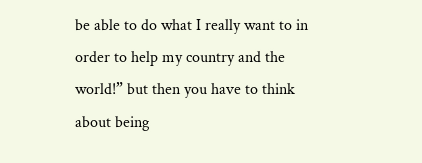be able to do what I really want to in order to help my country and the world!” but then you have to think about being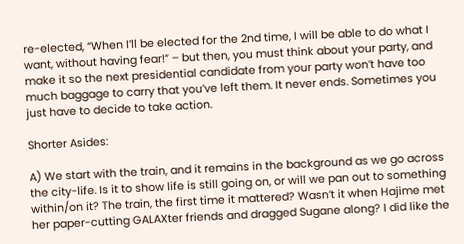re-elected, “When I’ll be elected for the 2nd time, I will be able to do what I want, without having fear!” – but then, you must think about your party, and make it so the next presidential candidate from your party won’t have too much baggage to carry that you’ve left them. It never ends. Sometimes you just have to decide to take action.

Shorter Asides:

A) We start with the train, and it remains in the background as we go across the city-life. Is it to show life is still going on, or will we pan out to something within/on it? The train, the first time it mattered? Wasn’t it when Hajime met her paper-cutting GALAXter friends and dragged Sugane along? I did like the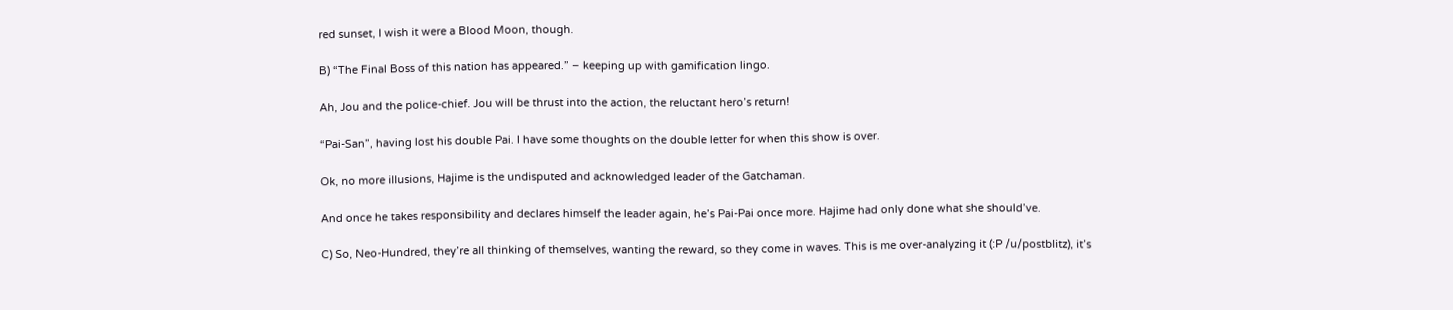red sunset, I wish it were a Blood Moon, though.

B) “The Final Boss of this nation has appeared.” – keeping up with gamification lingo.

Ah, Jou and the police-chief. Jou will be thrust into the action, the reluctant hero’s return!

“Pai-San”, having lost his double Pai. I have some thoughts on the double letter for when this show is over.

Ok, no more illusions, Hajime is the undisputed and acknowledged leader of the Gatchaman.

And once he takes responsibility and declares himself the leader again, he’s Pai-Pai once more. Hajime had only done what she should’ve.

C) So, Neo-Hundred, they’re all thinking of themselves, wanting the reward, so they come in waves. This is me over-analyzing it (:P /u/postblitz), it’s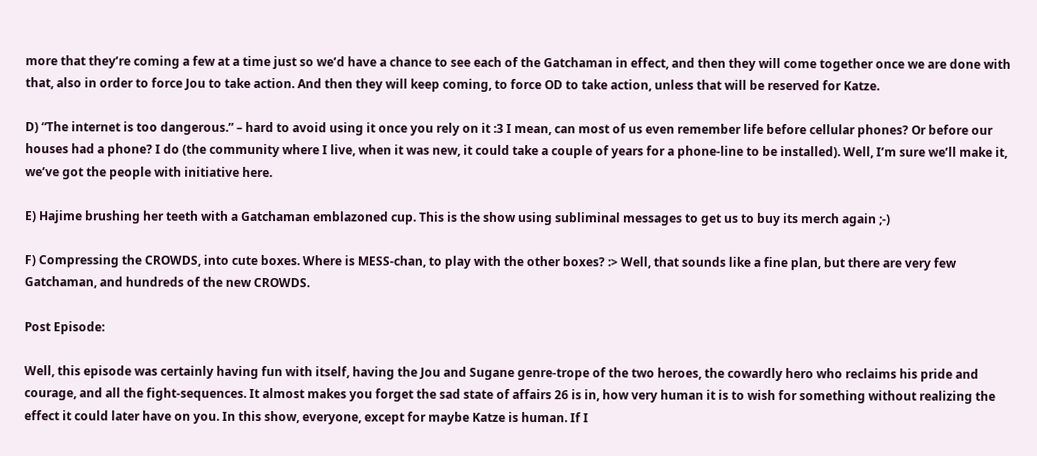more that they’re coming a few at a time just so we’d have a chance to see each of the Gatchaman in effect, and then they will come together once we are done with that, also in order to force Jou to take action. And then they will keep coming, to force OD to take action, unless that will be reserved for Katze.

D) “The internet is too dangerous.” – hard to avoid using it once you rely on it :3 I mean, can most of us even remember life before cellular phones? Or before our houses had a phone? I do (the community where I live, when it was new, it could take a couple of years for a phone-line to be installed). Well, I’m sure we’ll make it, we’ve got the people with initiative here.

E) Hajime brushing her teeth with a Gatchaman emblazoned cup. This is the show using subliminal messages to get us to buy its merch again ;-)

F) Compressing the CROWDS, into cute boxes. Where is MESS-chan, to play with the other boxes? :> Well, that sounds like a fine plan, but there are very few Gatchaman, and hundreds of the new CROWDS.

Post Episode:

Well, this episode was certainly having fun with itself, having the Jou and Sugane genre-trope of the two heroes, the cowardly hero who reclaims his pride and courage, and all the fight-sequences. It almost makes you forget the sad state of affairs 26 is in, how very human it is to wish for something without realizing the effect it could later have on you. In this show, everyone, except for maybe Katze is human. If I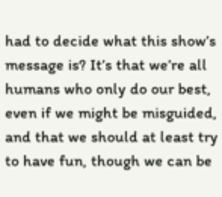had to decide what this show’s message is? It’s that we’re all humans who only do our best, even if we might be misguided, and that we should at least try to have fun, though we can be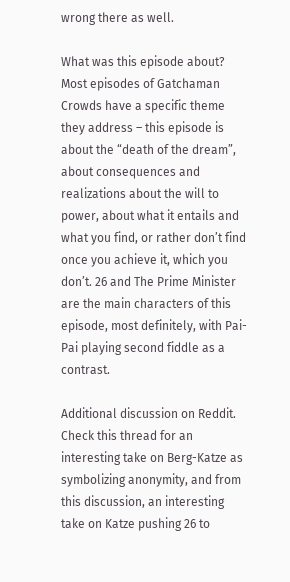wrong there as well.

What was this episode about? Most episodes of Gatchaman Crowds have a specific theme they address – this episode is about the “death of the dream”, about consequences and realizations about the will to power, about what it entails and what you find, or rather don’t find once you achieve it, which you don’t. 26 and The Prime Minister are the main characters of this episode, most definitely, with Pai-Pai playing second fiddle as a contrast.

Additional discussion on Reddit. Check this thread for an interesting take on Berg-Katze as symbolizing anonymity, and from this discussion, an interesting take on Katze pushing 26 to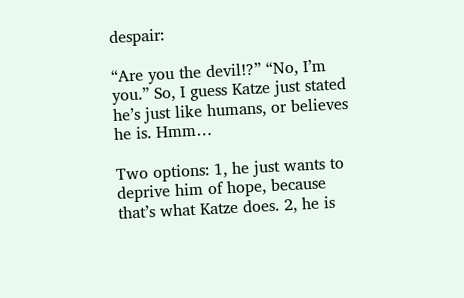despair:

“Are you the devil!?” “No, I’m you.” So, I guess Katze just stated he’s just like humans, or believes he is. Hmm…

Two options: 1, he just wants to deprive him of hope, because that’s what Katze does. 2, he is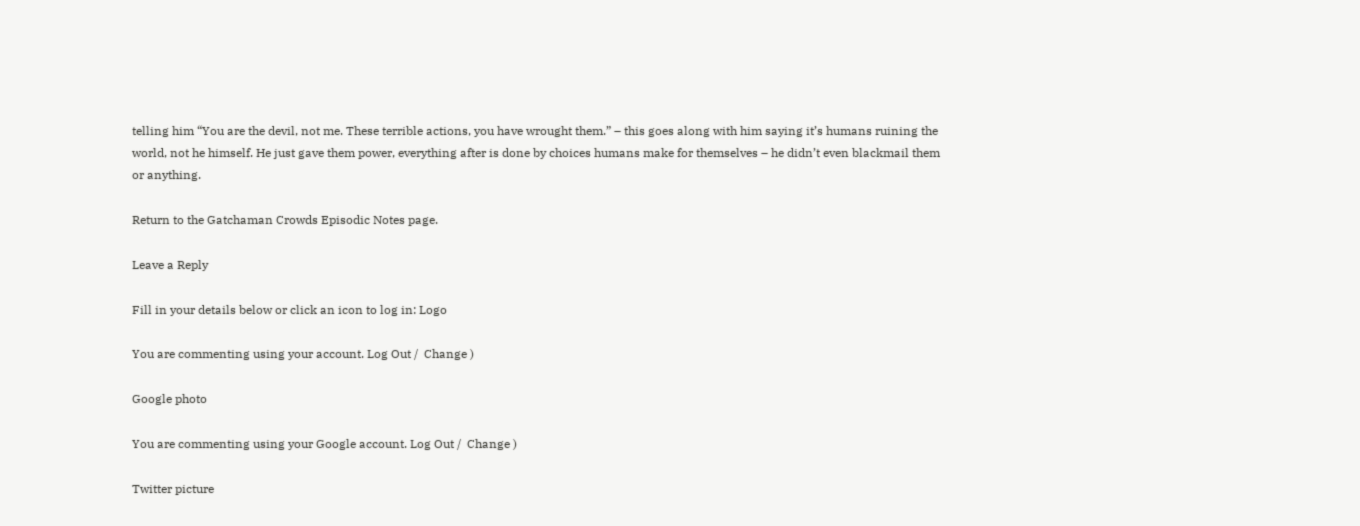telling him “You are the devil, not me. These terrible actions, you have wrought them.” – this goes along with him saying it’s humans ruining the world, not he himself. He just gave them power, everything after is done by choices humans make for themselves – he didn’t even blackmail them or anything.

Return to the Gatchaman Crowds Episodic Notes page.

Leave a Reply

Fill in your details below or click an icon to log in: Logo

You are commenting using your account. Log Out /  Change )

Google photo

You are commenting using your Google account. Log Out /  Change )

Twitter picture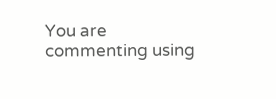You are commenting using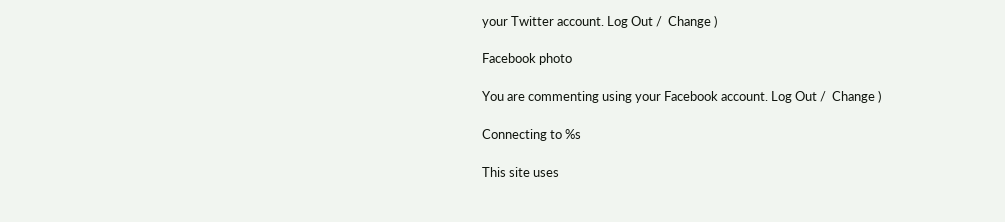your Twitter account. Log Out /  Change )

Facebook photo

You are commenting using your Facebook account. Log Out /  Change )

Connecting to %s

This site uses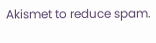Akismet to reduce spam.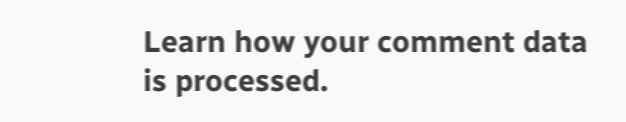Learn how your comment data is processed.